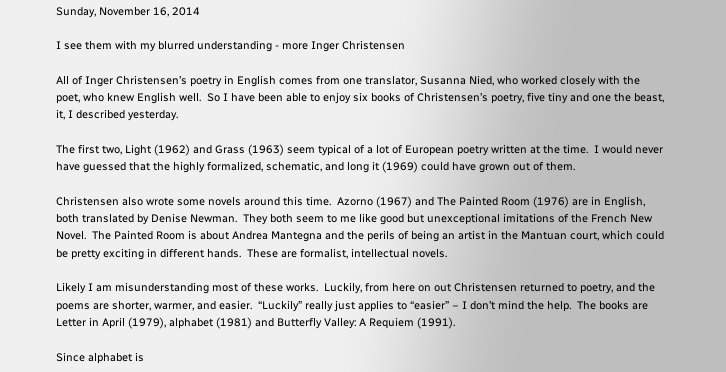Sunday, November 16, 2014

I see them with my blurred understanding - more Inger Christensen

All of Inger Christensen’s poetry in English comes from one translator, Susanna Nied, who worked closely with the poet, who knew English well.  So I have been able to enjoy six books of Christensen’s poetry, five tiny and one the beast, it, I described yesterday.

The first two, Light (1962) and Grass (1963) seem typical of a lot of European poetry written at the time.  I would never have guessed that the highly formalized, schematic, and long it (1969) could have grown out of them.

Christensen also wrote some novels around this time.  Azorno (1967) and The Painted Room (1976) are in English, both translated by Denise Newman.  They both seem to me like good but unexceptional imitations of the French New Novel.  The Painted Room is about Andrea Mantegna and the perils of being an artist in the Mantuan court, which could be pretty exciting in different hands.  These are formalist, intellectual novels.

Likely I am misunderstanding most of these works.  Luckily, from here on out Christensen returned to poetry, and the poems are shorter, warmer, and easier.  “Luckily” really just applies to “easier” – I don’t mind the help.  The books are Letter in April (1979), alphabet (1981) and Butterfly Valley: A Requiem (1991).

Since alphabet is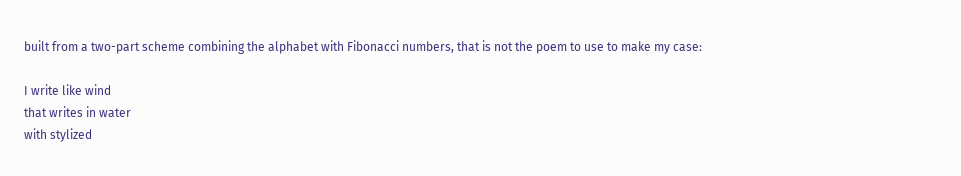built from a two-part scheme combining the alphabet with Fibonacci numbers, that is not the poem to use to make my case:

I write like wind
that writes in water
with stylized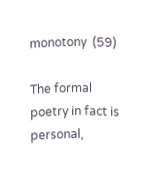monotony  (59)

The formal poetry in fact is personal,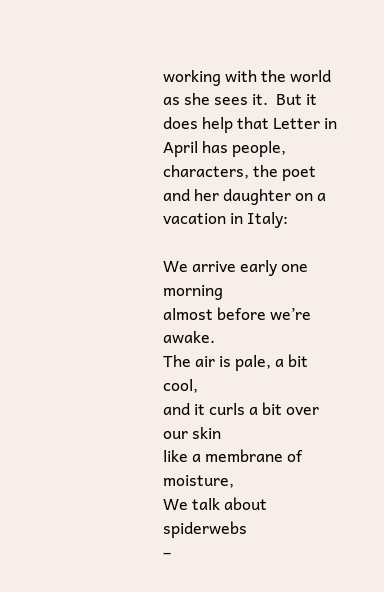working with the world as she sees it.  But it does help that Letter in April has people, characters, the poet and her daughter on a vacation in Italy:

We arrive early one morning
almost before we’re awake.
The air is pale, a bit cool,
and it curls a bit over our skin
like a membrane of moisture,
We talk about spiderwebs
–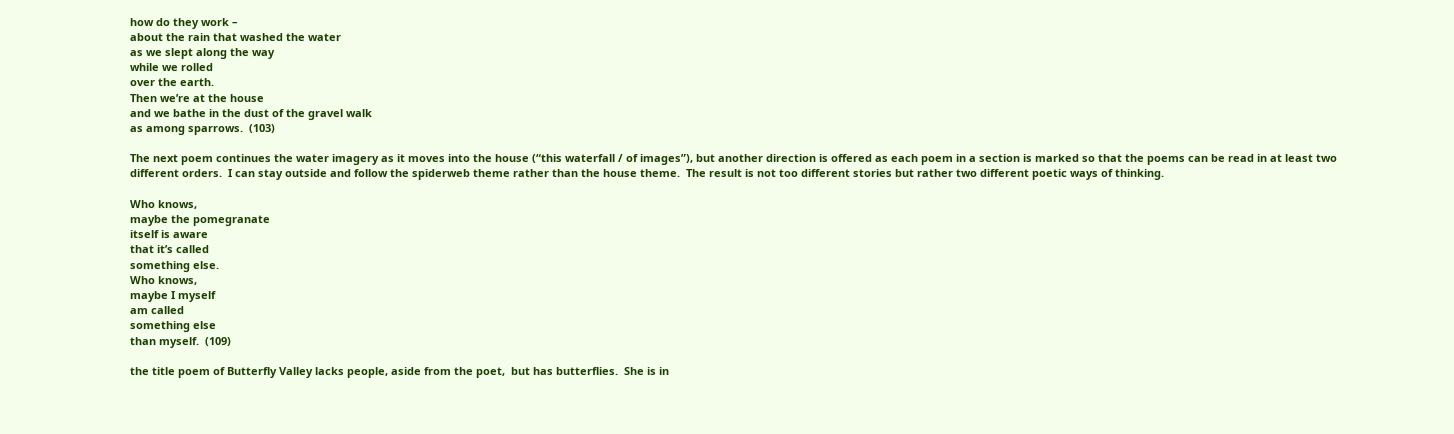how do they work –
about the rain that washed the water
as we slept along the way
while we rolled
over the earth.
Then we’re at the house
and we bathe in the dust of the gravel walk
as among sparrows.  (103)

The next poem continues the water imagery as it moves into the house (“this waterfall / of images”), but another direction is offered as each poem in a section is marked so that the poems can be read in at least two different orders.  I can stay outside and follow the spiderweb theme rather than the house theme.  The result is not too different stories but rather two different poetic ways of thinking.

Who knows,
maybe the pomegranate
itself is aware
that it’s called
something else.
Who knows,
maybe I myself
am called
something else
than myself.  (109)

the title poem of Butterfly Valley lacks people, aside from the poet,  but has butterflies.  She is in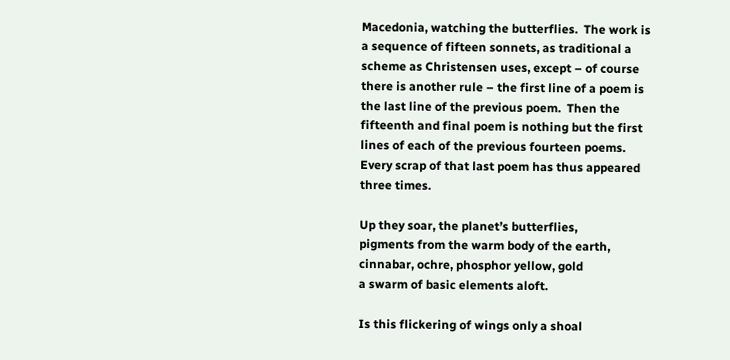Macedonia, watching the butterflies.  The work is a sequence of fifteen sonnets, as traditional a scheme as Christensen uses, except – of course there is another rule – the first line of a poem is the last line of the previous poem.  Then the fifteenth and final poem is nothing but the first lines of each of the previous fourteen poems.  Every scrap of that last poem has thus appeared three times.

Up they soar, the planet’s butterflies,
pigments from the warm body of the earth,
cinnabar, ochre, phosphor yellow, gold
a swarm of basic elements aloft.

Is this flickering of wings only a shoal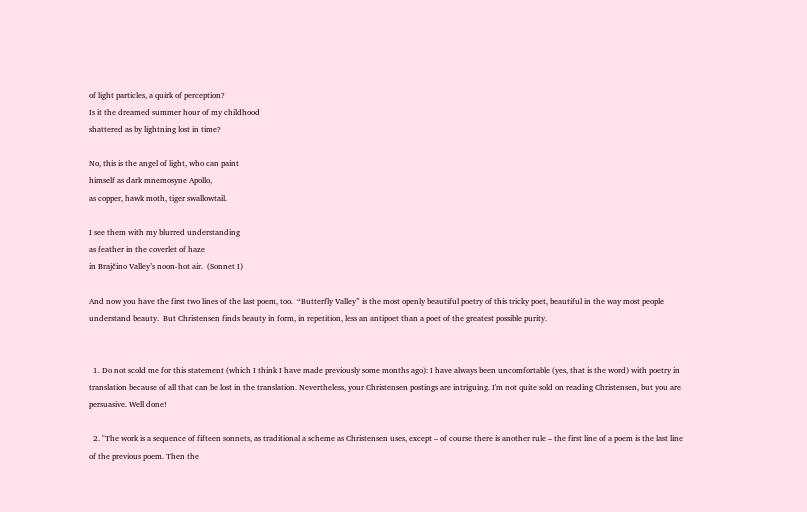of light particles, a quirk of perception?
Is it the dreamed summer hour of my childhood
shattered as by lightning lost in time?

No, this is the angel of light, who can paint
himself as dark mnemosyne Apollo,
as copper, hawk moth, tiger swallowtail.

I see them with my blurred understanding
as feather in the coverlet of haze
in Brajčino Valley’s noon-hot air.  (Sonnet I)

And now you have the first two lines of the last poem, too.  “Butterfly Valley” is the most openly beautiful poetry of this tricky poet, beautiful in the way most people understand beauty.  But Christensen finds beauty in form, in repetition, less an antipoet than a poet of the greatest possible purity.


  1. Do not scold me for this statement (which I think I have made previously some months ago): I have always been uncomfortable (yes, that is the word) with poetry in translation because of all that can be lost in the translation. Nevertheless, your Christensen postings are intriguing. I'm not quite sold on reading Christensen, but you are persuasive. Well done!

  2. "The work is a sequence of fifteen sonnets, as traditional a scheme as Christensen uses, except – of course there is another rule – the first line of a poem is the last line of the previous poem. Then the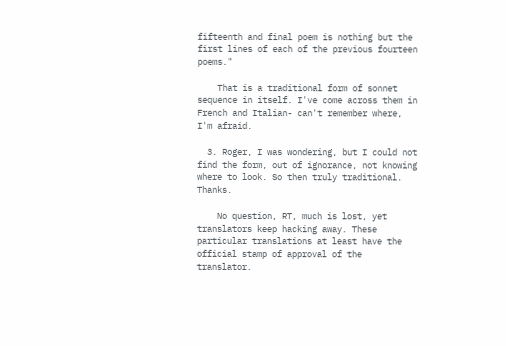fifteenth and final poem is nothing but the first lines of each of the previous fourteen poems."

    That is a traditional form of sonnet sequence in itself. I've come across them in French and Italian- can't remember where, I'm afraid.

  3. Roger, I was wondering, but I could not find the form, out of ignorance, not knowing where to look. So then truly traditional. Thanks.

    No question, RT, much is lost, yet translators keep hacking away. These particular translations at least have the official stamp of approval of the translator.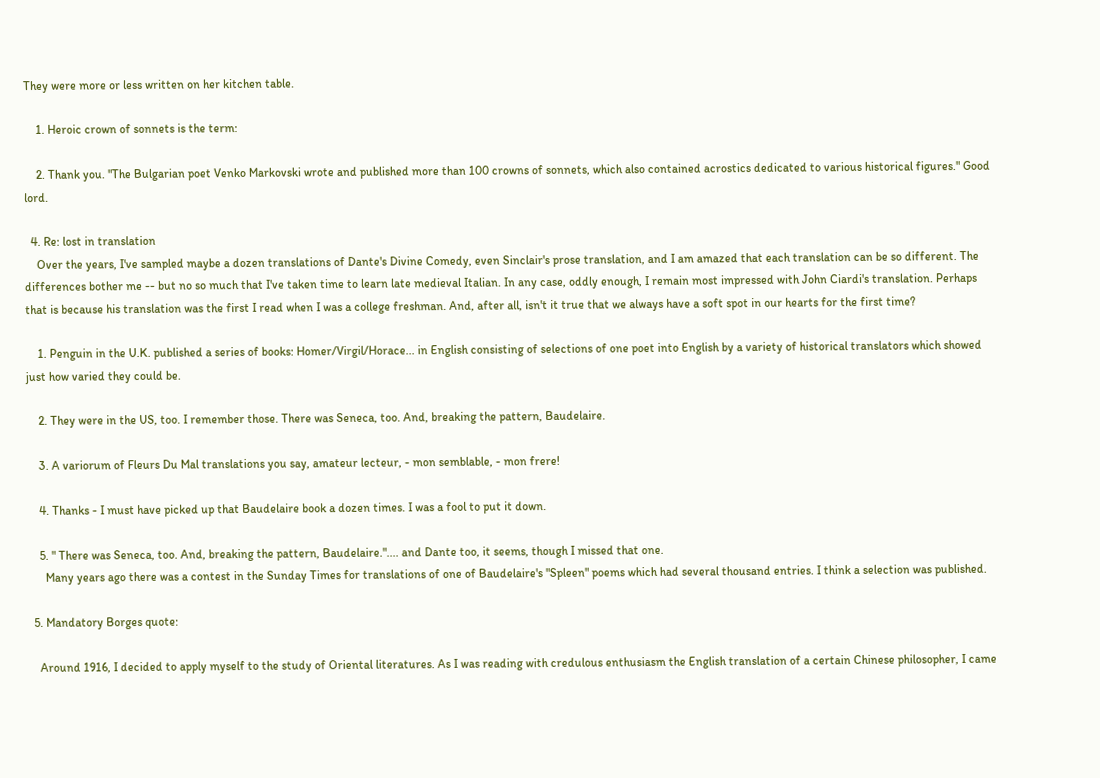They were more or less written on her kitchen table.

    1. Heroic crown of sonnets is the term:

    2. Thank you. "The Bulgarian poet Venko Markovski wrote and published more than 100 crowns of sonnets, which also contained acrostics dedicated to various historical figures." Good lord.

  4. Re: lost in translation
    Over the years, I've sampled maybe a dozen translations of Dante's Divine Comedy, even Sinclair's prose translation, and I am amazed that each translation can be so different. The differences bother me -- but no so much that I've taken time to learn late medieval Italian. In any case, oddly enough, I remain most impressed with John Ciardi's translation. Perhaps that is because his translation was the first I read when I was a college freshman. And, after all, isn't it true that we always have a soft spot in our hearts for the first time?

    1. Penguin in the U.K. published a series of books: Homer/Virgil/Horace... in English consisting of selections of one poet into English by a variety of historical translators which showed just how varied they could be.

    2. They were in the US, too. I remember those. There was Seneca, too. And, breaking the pattern, Baudelaire.

    3. A variorum of Fleurs Du Mal translations you say, amateur lecteur, - mon semblable, - mon frere!

    4. Thanks - I must have picked up that Baudelaire book a dozen times. I was a fool to put it down.

    5. " There was Seneca, too. And, breaking the pattern, Baudelaire.".... and Dante too, it seems, though I missed that one.
      Many years ago there was a contest in the Sunday Times for translations of one of Baudelaire's "Spleen" poems which had several thousand entries. I think a selection was published.

  5. Mandatory Borges quote:

    Around 1916, I decided to apply myself to the study of Oriental literatures. As I was reading with credulous enthusiasm the English translation of a certain Chinese philosopher, I came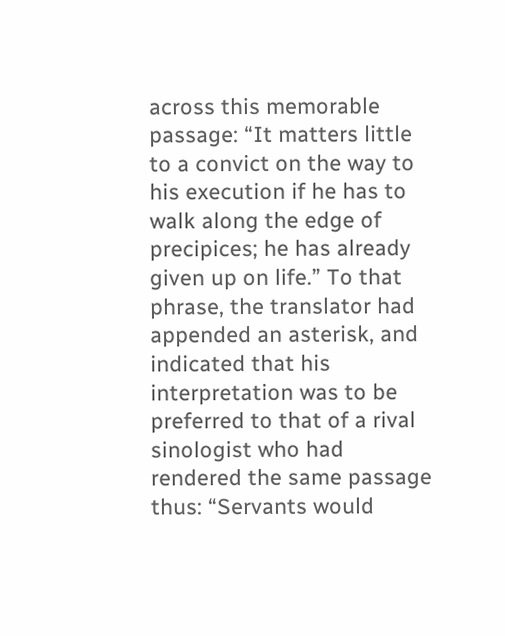across this memorable passage: “It matters little to a convict on the way to his execution if he has to walk along the edge of precipices; he has already given up on life.” To that phrase, the translator had appended an asterisk, and indicated that his interpretation was to be preferred to that of a rival sinologist who had rendered the same passage thus: “Servants would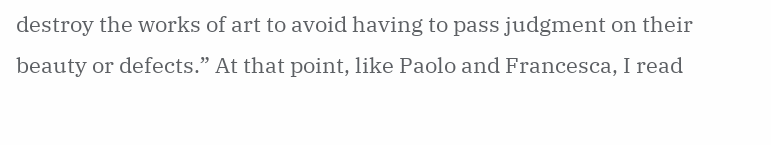destroy the works of art to avoid having to pass judgment on their beauty or defects.” At that point, like Paolo and Francesca, I read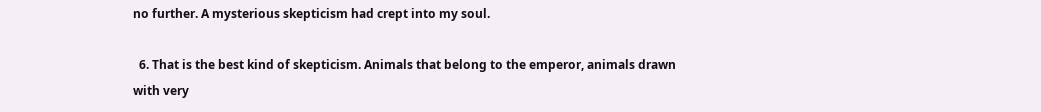no further. A mysterious skepticism had crept into my soul.

  6. That is the best kind of skepticism. Animals that belong to the emperor, animals drawn with very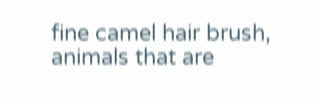fine camel hair brush, animals that are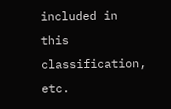included in this classification, etc.